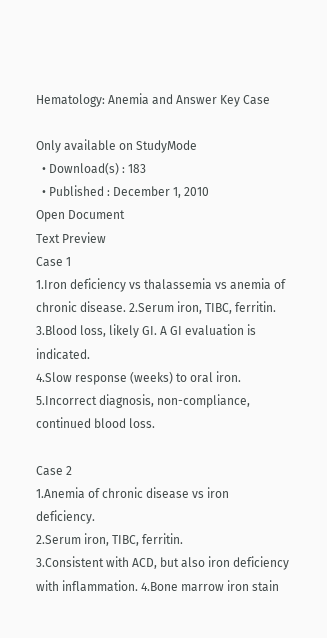Hematology: Anemia and Answer Key Case

Only available on StudyMode
  • Download(s) : 183
  • Published : December 1, 2010
Open Document
Text Preview
Case 1
1.Iron deficiency vs thalassemia vs anemia of chronic disease. 2.Serum iron, TIBC, ferritin.
3.Blood loss, likely GI. A GI evaluation is indicated.
4.Slow response (weeks) to oral iron.
5.Incorrect diagnosis, non-compliance, continued blood loss.

Case 2
1.Anemia of chronic disease vs iron deficiency.
2.Serum iron, TIBC, ferritin.
3.Consistent with ACD, but also iron deficiency with inflammation. 4.Bone marrow iron stain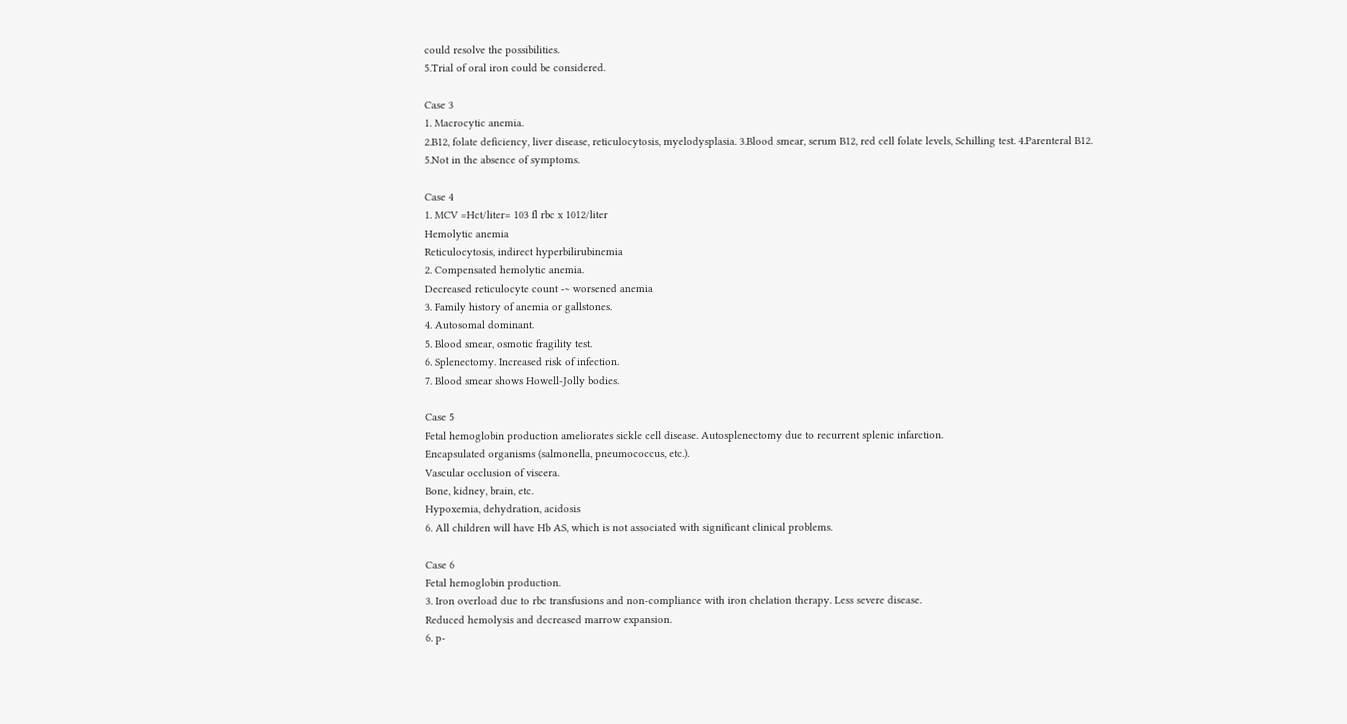could resolve the possibilities.
5.Trial of oral iron could be considered.

Case 3
1. Macrocytic anemia.
2.B12, folate deficiency, liver disease, reticulocytosis, myelodysplasia. 3.Blood smear, serum B12, red cell folate levels, Schilling test. 4.Parenteral B12.
5.Not in the absence of symptoms.

Case 4
1. MCV =Hct/liter= 103 fl rbc x 1012/liter
Hemolytic anemia
Reticulocytosis, indirect hyperbilirubinemia
2. Compensated hemolytic anemia.
Decreased reticulocyte count -~ worsened anemia
3. Family history of anemia or gallstones.
4. Autosomal dominant.
5. Blood smear, osmotic fragility test.
6. Splenectomy. Increased risk of infection.
7. Blood smear shows Howell-Jolly bodies.

Case 5
Fetal hemoglobin production ameliorates sickle cell disease. Autosplenectomy due to recurrent splenic infarction.
Encapsulated organisms (salmonella, pneumococcus, etc.).
Vascular occlusion of viscera.
Bone, kidney, brain, etc.
Hypoxemia, dehydration, acidosis
6. All children will have Hb AS, which is not associated with significant clinical problems.

Case 6
Fetal hemoglobin production.
3. Iron overload due to rbc transfusions and non-compliance with iron chelation therapy. Less severe disease.
Reduced hemolysis and decreased marrow expansion.
6. p-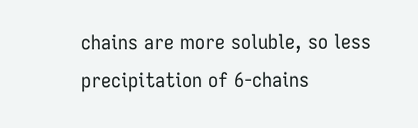chains are more soluble, so less precipitation of 6-chains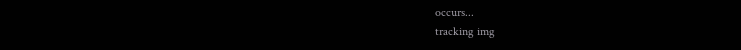occurs...
tracking img